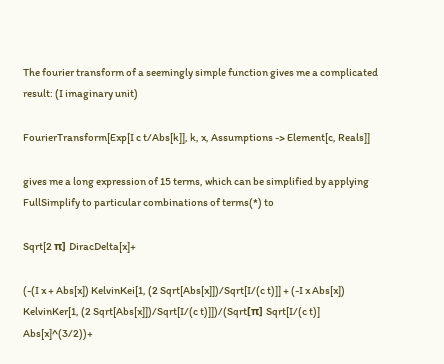The fourier transform of a seemingly simple function gives me a complicated result: (I imaginary unit)

FourierTransform[Exp[I c t/Abs[k]], k, x, Assumptions -> Element[c, Reals]]

gives me a long expression of 15 terms, which can be simplified by applying FullSimplify to particular combinations of terms(*) to

Sqrt[2 π] DiracDelta[x]+

(-(I x + Abs[x]) KelvinKei[1, (2 Sqrt[Abs[x]])/Sqrt[I/(c t)]] + (-I x Abs[x]) KelvinKer[1, (2 Sqrt[Abs[x]])/Sqrt[I/(c t)]])/(Sqrt[π] Sqrt[I/(c t)] Abs[x]^(3/2))+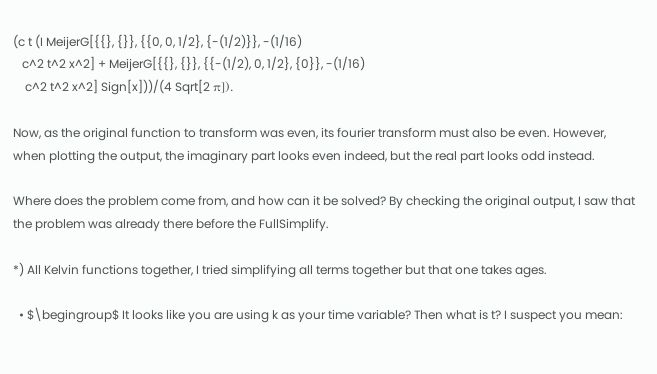(c t (I MeijerG[{{}, {}}, {{0, 0, 1/2}, {-(1/2)}}, -(1/16)
   c^2 t^2 x^2] + MeijerG[{{}, {}}, {{-(1/2), 0, 1/2}, {0}}, -(1/16)
    c^2 t^2 x^2] Sign[x]))/(4 Sqrt[2 π]).

Now, as the original function to transform was even, its fourier transform must also be even. However, when plotting the output, the imaginary part looks even indeed, but the real part looks odd instead.

Where does the problem come from, and how can it be solved? By checking the original output, I saw that the problem was already there before the FullSimplify.

*) All Kelvin functions together, I tried simplifying all terms together but that one takes ages.

  • $\begingroup$ It looks like you are using k as your time variable? Then what is t? I suspect you mean: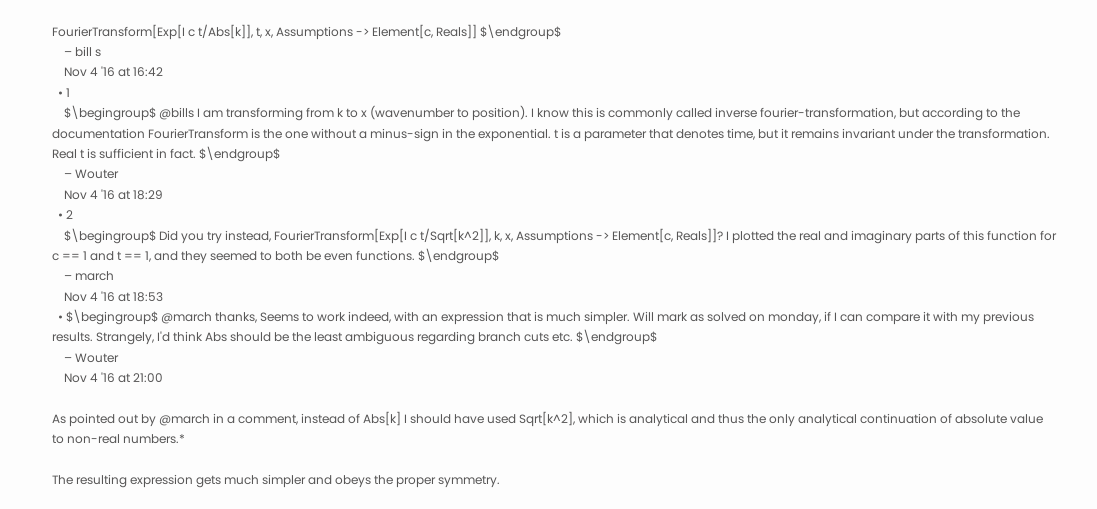FourierTransform[Exp[I c t/Abs[k]], t, x, Assumptions -> Element[c, Reals]] $\endgroup$
    – bill s
    Nov 4 '16 at 16:42
  • 1
    $\begingroup$ @bills I am transforming from k to x (wavenumber to position). I know this is commonly called inverse fourier-transformation, but according to the documentation FourierTransform is the one without a minus-sign in the exponential. t is a parameter that denotes time, but it remains invariant under the transformation. Real t is sufficient in fact. $\endgroup$
    – Wouter
    Nov 4 '16 at 18:29
  • 2
    $\begingroup$ Did you try instead, FourierTransform[Exp[I c t/Sqrt[k^2]], k, x, Assumptions -> Element[c, Reals]]? I plotted the real and imaginary parts of this function for c == 1 and t == 1, and they seemed to both be even functions. $\endgroup$
    – march
    Nov 4 '16 at 18:53
  • $\begingroup$ @march thanks, Seems to work indeed, with an expression that is much simpler. Will mark as solved on monday, if I can compare it with my previous results. Strangely, I'd think Abs should be the least ambiguous regarding branch cuts etc. $\endgroup$
    – Wouter
    Nov 4 '16 at 21:00

As pointed out by @march in a comment, instead of Abs[k] I should have used Sqrt[k^2], which is analytical and thus the only analytical continuation of absolute value to non-real numbers.*

The resulting expression gets much simpler and obeys the proper symmetry.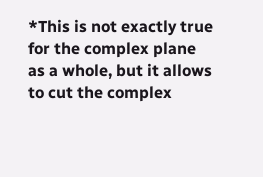*This is not exactly true for the complex plane as a whole, but it allows to cut the complex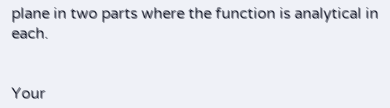plane in two parts where the function is analytical in each.


Your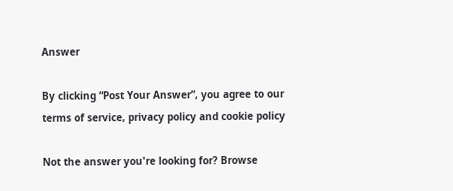Answer

By clicking “Post Your Answer”, you agree to our terms of service, privacy policy and cookie policy

Not the answer you're looking for? Browse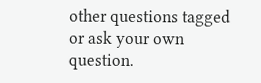other questions tagged or ask your own question.